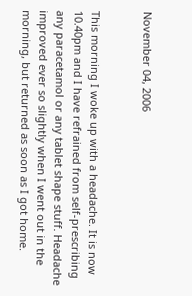November 04, 2006


This morning I woke up with a headache. It is now 10.40pm and I have refrained from self-prescribing any paracetamol or any tablet shape stuff. Headache improved ever so slightly when I went out in the morning, but returned as soon as I got home.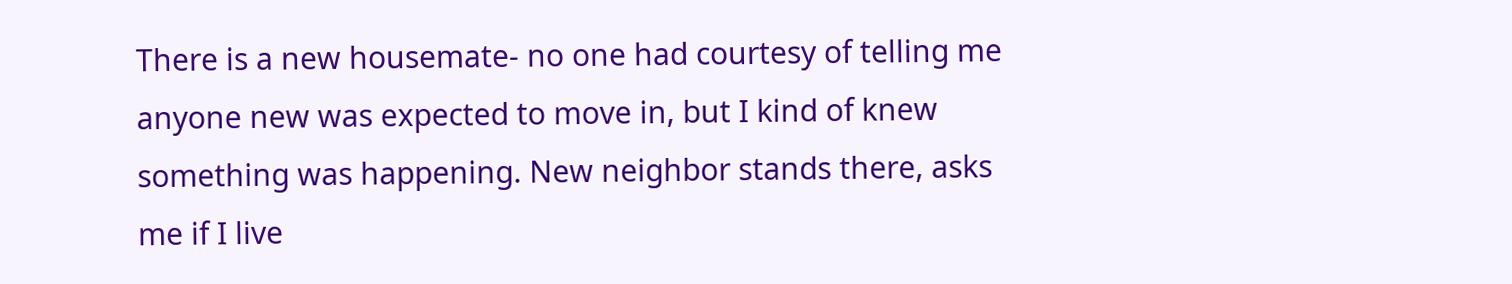There is a new housemate- no one had courtesy of telling me anyone new was expected to move in, but I kind of knew something was happening. New neighbor stands there, asks me if I live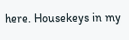here. Housekeys in my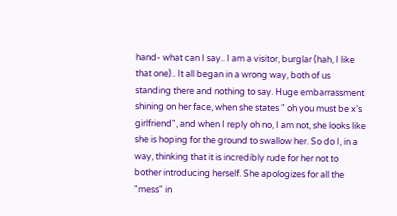hand- what can I say.. I am a visitor, burglar (hah, I like that one).. It all began in a wrong way, both of us standing there and nothing to say. Huge embarrassment shining on her face, when she states " oh you must be x's girlfriend", and when I reply oh no, I am not, she looks like she is hoping for the ground to swallow her. So do I, in a way, thinking that it is incredibly rude for her not to bother introducing herself. She apologizes for all the "mess" in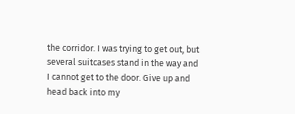the corridor. I was trying to get out, but several suitcases stand in the way and I cannot get to the door. Give up and head back into my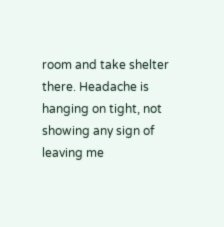room and take shelter there. Headache is hanging on tight, not showing any sign of leaving me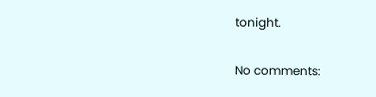tonight.

No comments: